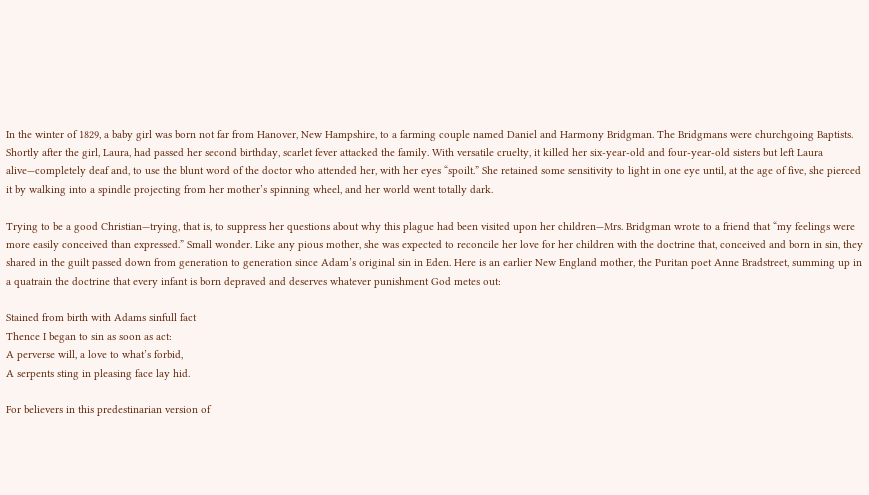In the winter of 1829, a baby girl was born not far from Hanover, New Hampshire, to a farming couple named Daniel and Harmony Bridgman. The Bridgmans were churchgoing Baptists. Shortly after the girl, Laura, had passed her second birthday, scarlet fever attacked the family. With versatile cruelty, it killed her six-year-old and four-year-old sisters but left Laura alive—completely deaf and, to use the blunt word of the doctor who attended her, with her eyes “spoilt.” She retained some sensitivity to light in one eye until, at the age of five, she pierced it by walking into a spindle projecting from her mother’s spinning wheel, and her world went totally dark.

Trying to be a good Christian—trying, that is, to suppress her questions about why this plague had been visited upon her children—Mrs. Bridgman wrote to a friend that “my feelings were more easily conceived than expressed.” Small wonder. Like any pious mother, she was expected to reconcile her love for her children with the doctrine that, conceived and born in sin, they shared in the guilt passed down from generation to generation since Adam’s original sin in Eden. Here is an earlier New England mother, the Puritan poet Anne Bradstreet, summing up in a quatrain the doctrine that every infant is born depraved and deserves whatever punishment God metes out:

Stained from birth with Adams sinfull fact
Thence I began to sin as soon as act:
A perverse will, a love to what’s forbid,
A serpents sting in pleasing face lay hid.

For believers in this predestinarian version of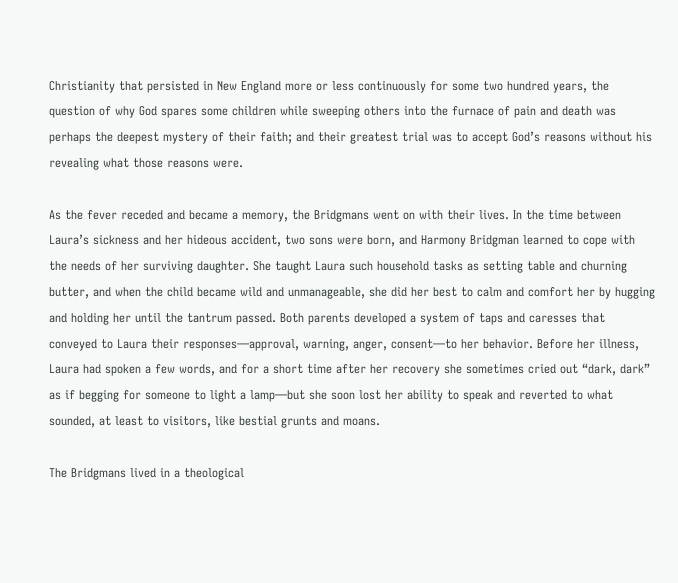Christianity that persisted in New England more or less continuously for some two hundred years, the question of why God spares some children while sweeping others into the furnace of pain and death was perhaps the deepest mystery of their faith; and their greatest trial was to accept God’s reasons without his revealing what those reasons were.

As the fever receded and became a memory, the Bridgmans went on with their lives. In the time between Laura’s sickness and her hideous accident, two sons were born, and Harmony Bridgman learned to cope with the needs of her surviving daughter. She taught Laura such household tasks as setting table and churning butter, and when the child became wild and unmanageable, she did her best to calm and comfort her by hugging and holding her until the tantrum passed. Both parents developed a system of taps and caresses that conveyed to Laura their responses—approval, warning, anger, consent—to her behavior. Before her illness, Laura had spoken a few words, and for a short time after her recovery she sometimes cried out “dark, dark” as if begging for someone to light a lamp—but she soon lost her ability to speak and reverted to what sounded, at least to visitors, like bestial grunts and moans.

The Bridgmans lived in a theological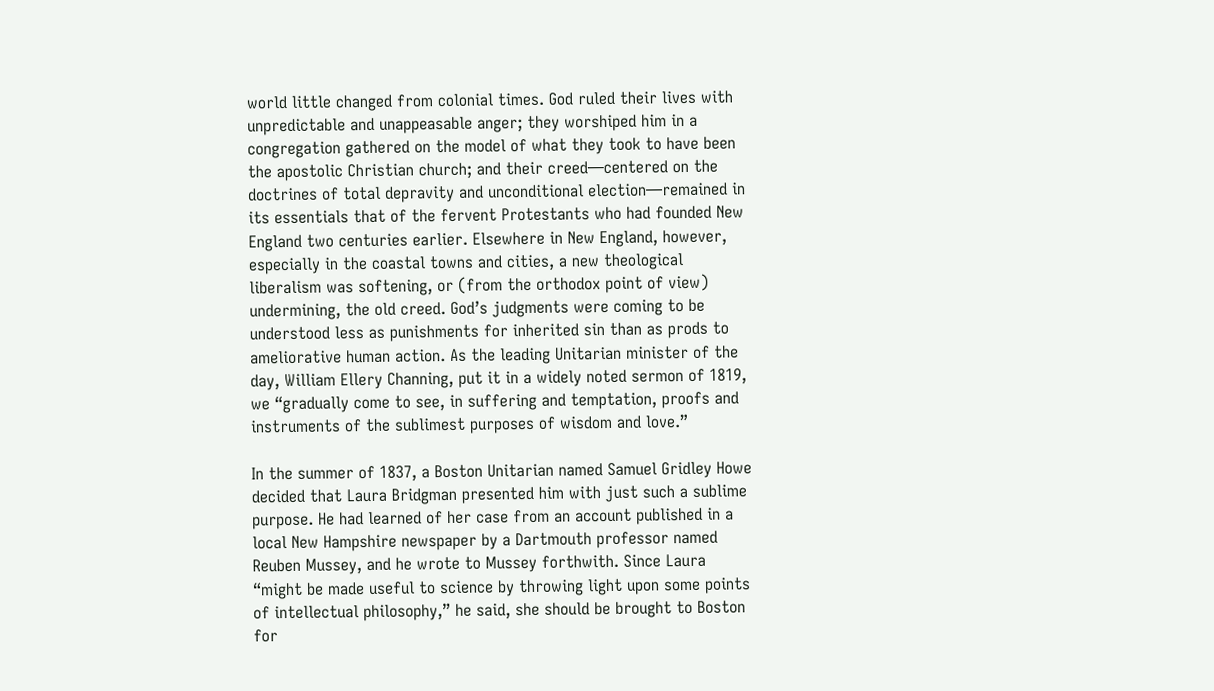world little changed from colonial times. God ruled their lives with unpredictable and unappeasable anger; they worshiped him in a congregation gathered on the model of what they took to have been the apostolic Christian church; and their creed—centered on the doctrines of total depravity and unconditional election—remained in its essentials that of the fervent Protestants who had founded New England two centuries earlier. Elsewhere in New England, however, especially in the coastal towns and cities, a new theological liberalism was softening, or (from the orthodox point of view) undermining, the old creed. God’s judgments were coming to be understood less as punishments for inherited sin than as prods to ameliorative human action. As the leading Unitarian minister of the day, William Ellery Channing, put it in a widely noted sermon of 1819, we “gradually come to see, in suffering and temptation, proofs and instruments of the sublimest purposes of wisdom and love.”

In the summer of 1837, a Boston Unitarian named Samuel Gridley Howe decided that Laura Bridgman presented him with just such a sublime purpose. He had learned of her case from an account published in a local New Hampshire newspaper by a Dartmouth professor named Reuben Mussey, and he wrote to Mussey forthwith. Since Laura “might be made useful to science by throwing light upon some points of intellectual philosophy,” he said, she should be brought to Boston for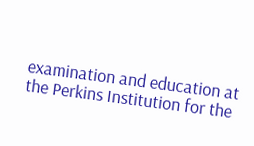examination and education at the Perkins Institution for the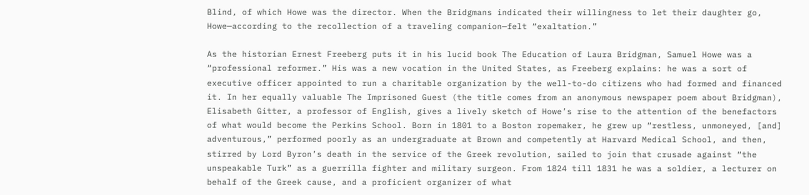Blind, of which Howe was the director. When the Bridgmans indicated their willingness to let their daughter go, Howe—according to the recollection of a traveling companion—felt “exaltation.”

As the historian Ernest Freeberg puts it in his lucid book The Education of Laura Bridgman, Samuel Howe was a “professional reformer.” His was a new vocation in the United States, as Freeberg explains: he was a sort of executive officer appointed to run a charitable organization by the well-to-do citizens who had formed and financed it. In her equally valuable The Imprisoned Guest (the title comes from an anonymous newspaper poem about Bridgman), Elisabeth Gitter, a professor of English, gives a lively sketch of Howe’s rise to the attention of the benefactors of what would become the Perkins School. Born in 1801 to a Boston ropemaker, he grew up “restless, unmoneyed, [and] adventurous,” performed poorly as an undergraduate at Brown and competently at Harvard Medical School, and then, stirred by Lord Byron’s death in the service of the Greek revolution, sailed to join that crusade against “the unspeakable Turk” as a guerrilla fighter and military surgeon. From 1824 till 1831 he was a soldier, a lecturer on behalf of the Greek cause, and a proficient organizer of what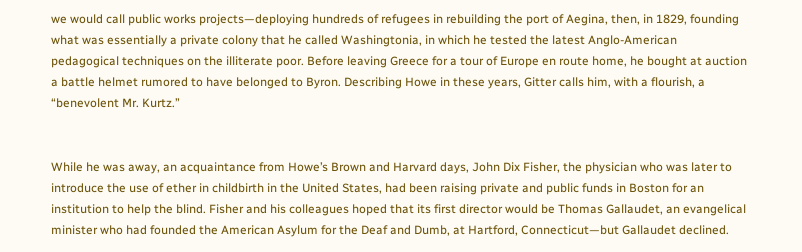we would call public works projects—deploying hundreds of refugees in rebuilding the port of Aegina, then, in 1829, founding what was essentially a private colony that he called Washingtonia, in which he tested the latest Anglo-American pedagogical techniques on the illiterate poor. Before leaving Greece for a tour of Europe en route home, he bought at auction a battle helmet rumored to have belonged to Byron. Describing Howe in these years, Gitter calls him, with a flourish, a “benevolent Mr. Kurtz.”


While he was away, an acquaintance from Howe’s Brown and Harvard days, John Dix Fisher, the physician who was later to introduce the use of ether in childbirth in the United States, had been raising private and public funds in Boston for an institution to help the blind. Fisher and his colleagues hoped that its first director would be Thomas Gallaudet, an evangelical minister who had founded the American Asylum for the Deaf and Dumb, at Hartford, Connecticut—but Gallaudet declined.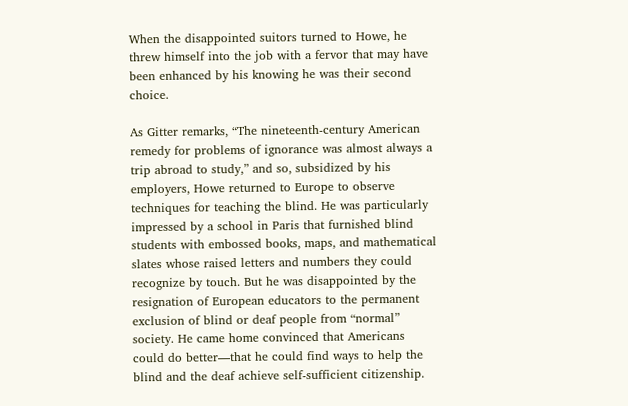When the disappointed suitors turned to Howe, he threw himself into the job with a fervor that may have been enhanced by his knowing he was their second choice.

As Gitter remarks, “The nineteenth-century American remedy for problems of ignorance was almost always a trip abroad to study,” and so, subsidized by his employers, Howe returned to Europe to observe techniques for teaching the blind. He was particularly impressed by a school in Paris that furnished blind students with embossed books, maps, and mathematical slates whose raised letters and numbers they could recognize by touch. But he was disappointed by the resignation of European educators to the permanent exclusion of blind or deaf people from “normal” society. He came home convinced that Americans could do better—that he could find ways to help the blind and the deaf achieve self-sufficient citizenship.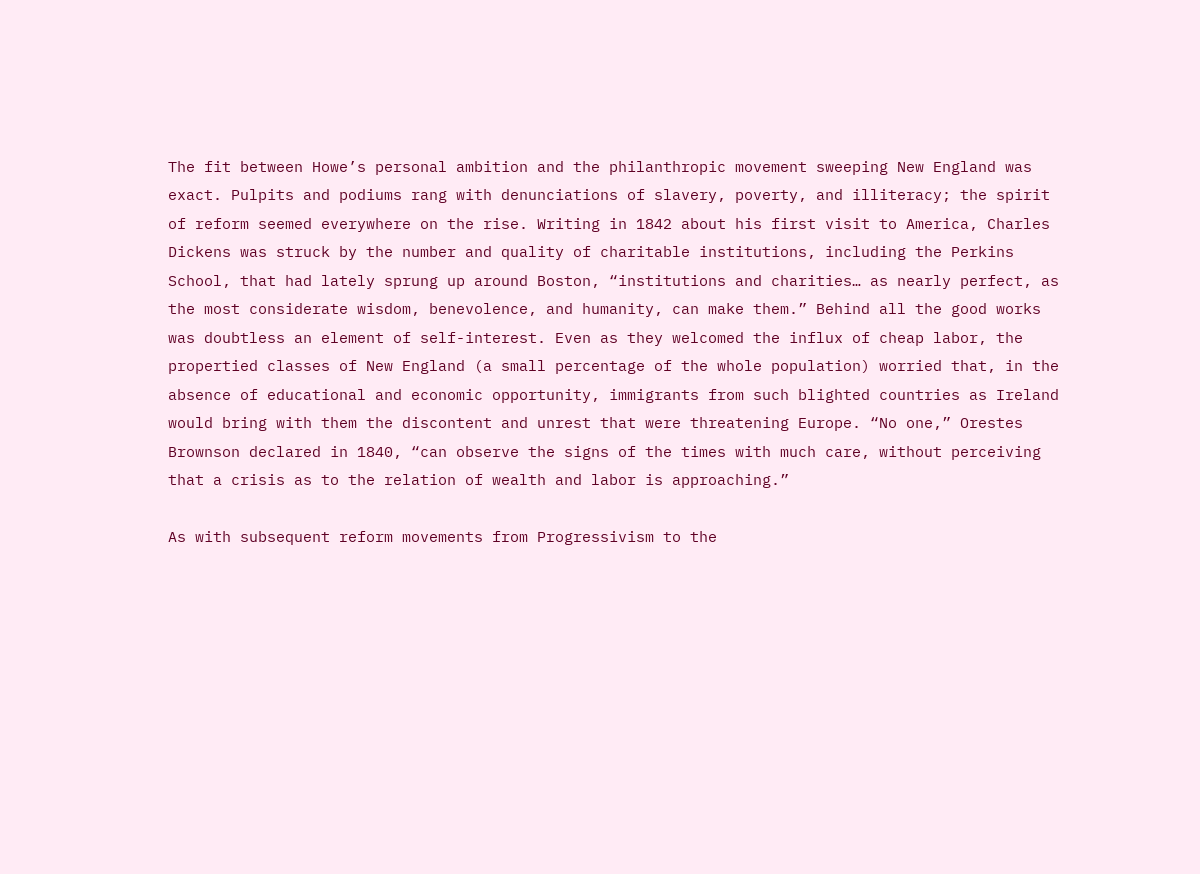The fit between Howe’s personal ambition and the philanthropic movement sweeping New England was exact. Pulpits and podiums rang with denunciations of slavery, poverty, and illiteracy; the spirit of reform seemed everywhere on the rise. Writing in 1842 about his first visit to America, Charles Dickens was struck by the number and quality of charitable institutions, including the Perkins School, that had lately sprung up around Boston, “institutions and charities… as nearly perfect, as the most considerate wisdom, benevolence, and humanity, can make them.” Behind all the good works was doubtless an element of self-interest. Even as they welcomed the influx of cheap labor, the propertied classes of New England (a small percentage of the whole population) worried that, in the absence of educational and economic opportunity, immigrants from such blighted countries as Ireland would bring with them the discontent and unrest that were threatening Europe. “No one,” Orestes Brownson declared in 1840, “can observe the signs of the times with much care, without perceiving that a crisis as to the relation of wealth and labor is approaching.”

As with subsequent reform movements from Progressivism to the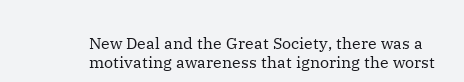New Deal and the Great Society, there was a motivating awareness that ignoring the worst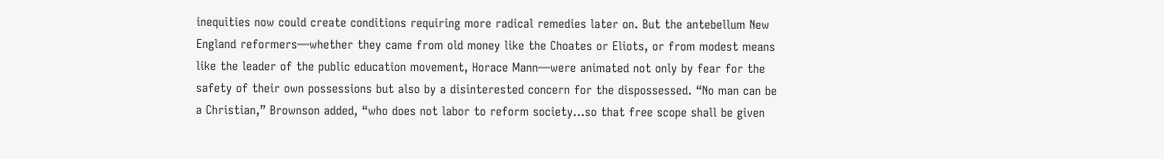inequities now could create conditions requiring more radical remedies later on. But the antebellum New England reformers—whether they came from old money like the Choates or Eliots, or from modest means like the leader of the public education movement, Horace Mann—were animated not only by fear for the safety of their own possessions but also by a disinterested concern for the dispossessed. “No man can be a Christian,” Brownson added, “who does not labor to reform society…so that free scope shall be given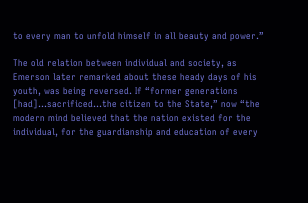to every man to unfold himself in all beauty and power.”

The old relation between individual and society, as Emerson later remarked about these heady days of his youth, was being reversed. If “former generations [had]…sacrificed…the citizen to the State,” now “the modern mind believed that the nation existed for the individual, for the guardianship and education of every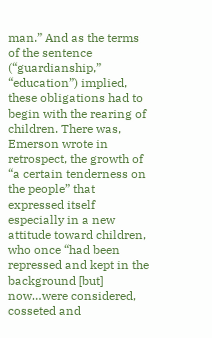man.” And as the terms of the sentence (“guardianship,” “education”) implied, these obligations had to begin with the rearing of children. There was, Emerson wrote in retrospect, the growth of “a certain tenderness on the people” that expressed itself especially in a new attitude toward children, who once “had been repressed and kept in the background [but] now…were considered, cosseted and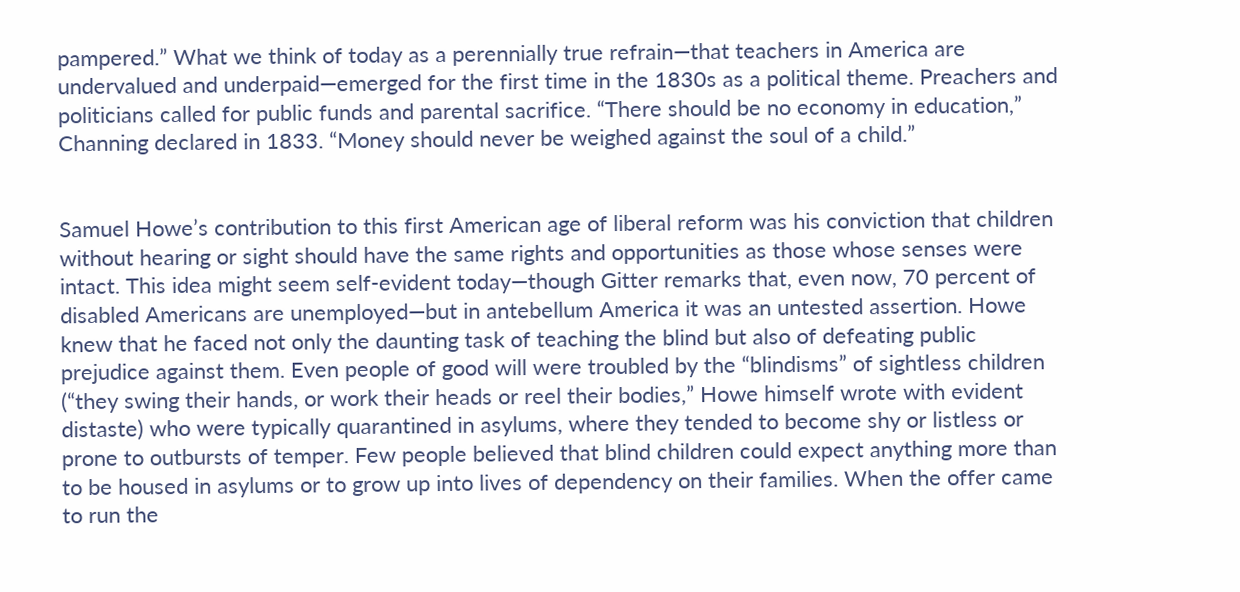pampered.” What we think of today as a perennially true refrain—that teachers in America are undervalued and underpaid—emerged for the first time in the 1830s as a political theme. Preachers and politicians called for public funds and parental sacrifice. “There should be no economy in education,” Channing declared in 1833. “Money should never be weighed against the soul of a child.”


Samuel Howe’s contribution to this first American age of liberal reform was his conviction that children without hearing or sight should have the same rights and opportunities as those whose senses were intact. This idea might seem self-evident today—though Gitter remarks that, even now, 70 percent of disabled Americans are unemployed—but in antebellum America it was an untested assertion. Howe knew that he faced not only the daunting task of teaching the blind but also of defeating public prejudice against them. Even people of good will were troubled by the “blindisms” of sightless children (“they swing their hands, or work their heads or reel their bodies,” Howe himself wrote with evident distaste) who were typically quarantined in asylums, where they tended to become shy or listless or prone to outbursts of temper. Few people believed that blind children could expect anything more than to be housed in asylums or to grow up into lives of dependency on their families. When the offer came to run the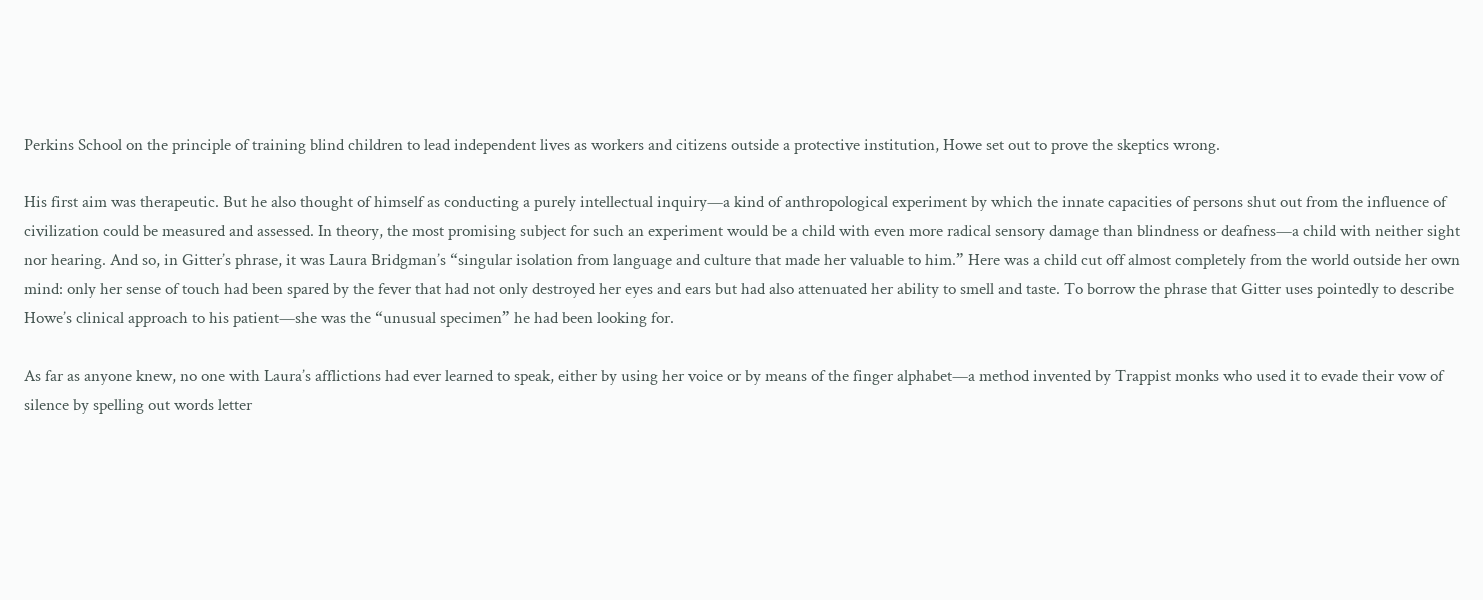Perkins School on the principle of training blind children to lead independent lives as workers and citizens outside a protective institution, Howe set out to prove the skeptics wrong.

His first aim was therapeutic. But he also thought of himself as conducting a purely intellectual inquiry—a kind of anthropological experiment by which the innate capacities of persons shut out from the influence of civilization could be measured and assessed. In theory, the most promising subject for such an experiment would be a child with even more radical sensory damage than blindness or deafness—a child with neither sight nor hearing. And so, in Gitter’s phrase, it was Laura Bridgman’s “singular isolation from language and culture that made her valuable to him.” Here was a child cut off almost completely from the world outside her own mind: only her sense of touch had been spared by the fever that had not only destroyed her eyes and ears but had also attenuated her ability to smell and taste. To borrow the phrase that Gitter uses pointedly to describe Howe’s clinical approach to his patient—she was the “unusual specimen” he had been looking for.

As far as anyone knew, no one with Laura’s afflictions had ever learned to speak, either by using her voice or by means of the finger alphabet—a method invented by Trappist monks who used it to evade their vow of silence by spelling out words letter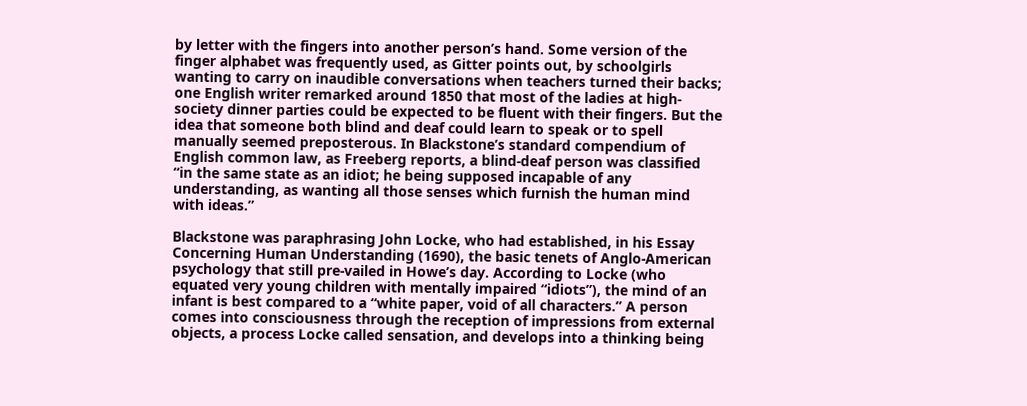by letter with the fingers into another person’s hand. Some version of the finger alphabet was frequently used, as Gitter points out, by schoolgirls wanting to carry on inaudible conversations when teachers turned their backs; one English writer remarked around 1850 that most of the ladies at high-society dinner parties could be expected to be fluent with their fingers. But the idea that someone both blind and deaf could learn to speak or to spell manually seemed preposterous. In Blackstone’s standard compendium of English common law, as Freeberg reports, a blind-deaf person was classified “in the same state as an idiot; he being supposed incapable of any understanding, as wanting all those senses which furnish the human mind with ideas.”

Blackstone was paraphrasing John Locke, who had established, in his Essay Concerning Human Understanding (1690), the basic tenets of Anglo-American psychology that still pre-vailed in Howe’s day. According to Locke (who equated very young children with mentally impaired “idiots”), the mind of an infant is best compared to a “white paper, void of all characters.” A person comes into consciousness through the reception of impressions from external objects, a process Locke called sensation, and develops into a thinking being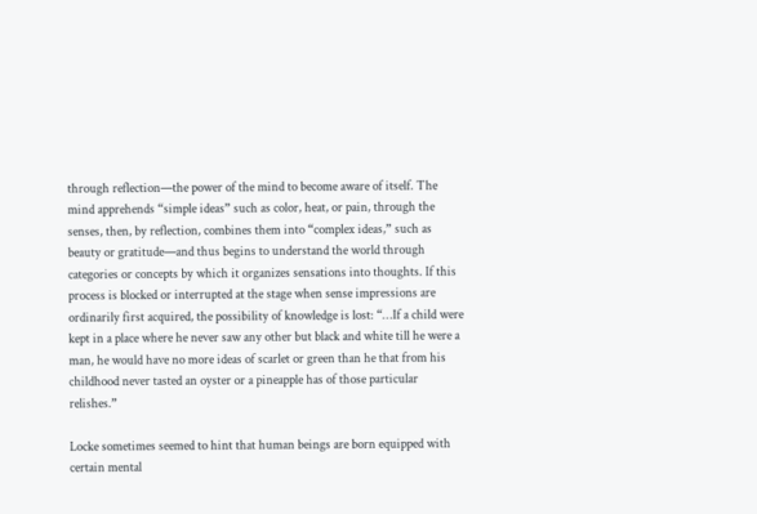through reflection—the power of the mind to become aware of itself. The mind apprehends “simple ideas” such as color, heat, or pain, through the senses, then, by reflection, combines them into “complex ideas,” such as beauty or gratitude—and thus begins to understand the world through categories or concepts by which it organizes sensations into thoughts. If this process is blocked or interrupted at the stage when sense impressions are ordinarily first acquired, the possibility of knowledge is lost: “…If a child were kept in a place where he never saw any other but black and white till he were a man, he would have no more ideas of scarlet or green than he that from his childhood never tasted an oyster or a pineapple has of those particular relishes.”

Locke sometimes seemed to hint that human beings are born equipped with certain mental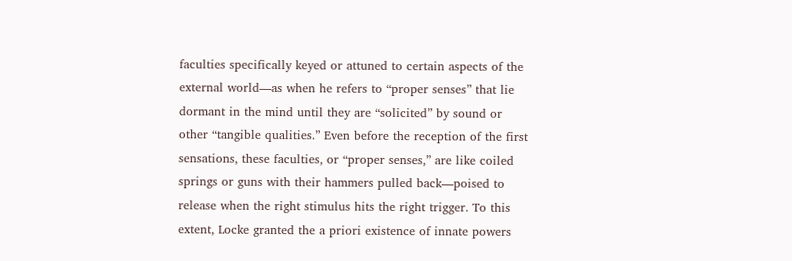faculties specifically keyed or attuned to certain aspects of the external world—as when he refers to “proper senses” that lie dormant in the mind until they are “solicited” by sound or other “tangible qualities.” Even before the reception of the first sensations, these faculties, or “proper senses,” are like coiled springs or guns with their hammers pulled back—poised to release when the right stimulus hits the right trigger. To this extent, Locke granted the a priori existence of innate powers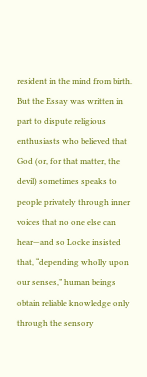resident in the mind from birth. But the Essay was written in part to dispute religious enthusiasts who believed that God (or, for that matter, the devil) sometimes speaks to people privately through inner voices that no one else can hear—and so Locke insisted that, “depending wholly upon our senses,” human beings obtain reliable knowledge only through the sensory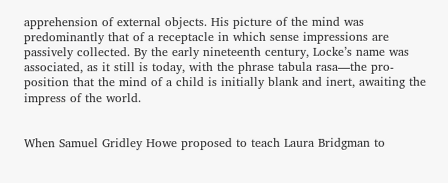apprehension of external objects. His picture of the mind was predominantly that of a receptacle in which sense impressions are passively collected. By the early nineteenth century, Locke’s name was associated, as it still is today, with the phrase tabula rasa—the pro-position that the mind of a child is initially blank and inert, awaiting the impress of the world.


When Samuel Gridley Howe proposed to teach Laura Bridgman to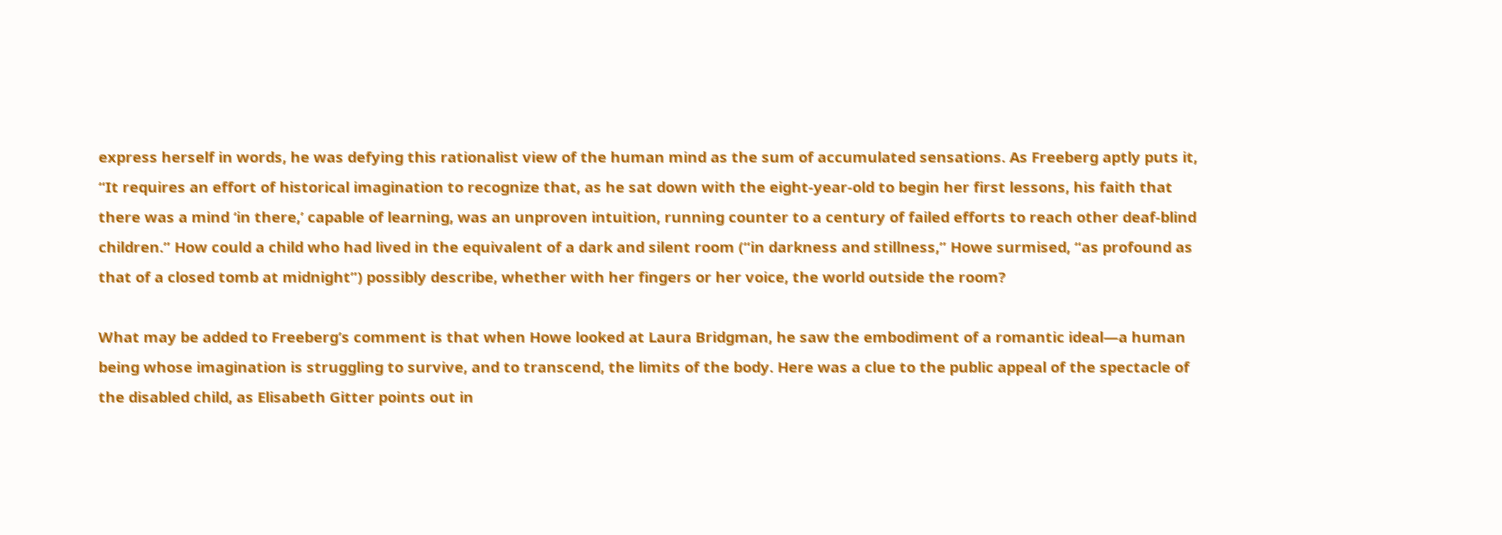express herself in words, he was defying this rationalist view of the human mind as the sum of accumulated sensations. As Freeberg aptly puts it, “It requires an effort of historical imagination to recognize that, as he sat down with the eight-year-old to begin her first lessons, his faith that there was a mind ‘in there,’ capable of learning, was an unproven intuition, running counter to a century of failed efforts to reach other deaf-blind children.” How could a child who had lived in the equivalent of a dark and silent room (“in darkness and stillness,” Howe surmised, “as profound as that of a closed tomb at midnight”) possibly describe, whether with her fingers or her voice, the world outside the room?

What may be added to Freeberg’s comment is that when Howe looked at Laura Bridgman, he saw the embodiment of a romantic ideal—a human being whose imagination is struggling to survive, and to transcend, the limits of the body. Here was a clue to the public appeal of the spectacle of the disabled child, as Elisabeth Gitter points out in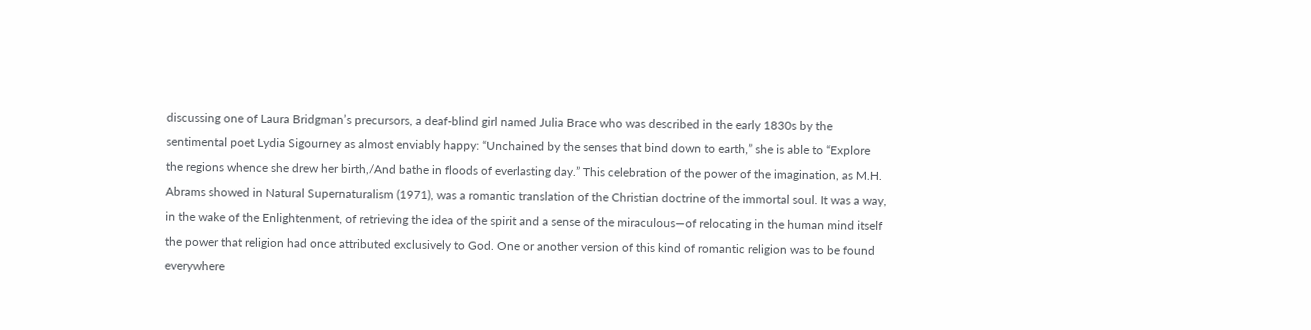discussing one of Laura Bridgman’s precursors, a deaf-blind girl named Julia Brace who was described in the early 1830s by the sentimental poet Lydia Sigourney as almost enviably happy: “Unchained by the senses that bind down to earth,” she is able to “Explore the regions whence she drew her birth,/And bathe in floods of everlasting day.” This celebration of the power of the imagination, as M.H. Abrams showed in Natural Supernaturalism (1971), was a romantic translation of the Christian doctrine of the immortal soul. It was a way, in the wake of the Enlightenment, of retrieving the idea of the spirit and a sense of the miraculous—of relocating in the human mind itself the power that religion had once attributed exclusively to God. One or another version of this kind of romantic religion was to be found everywhere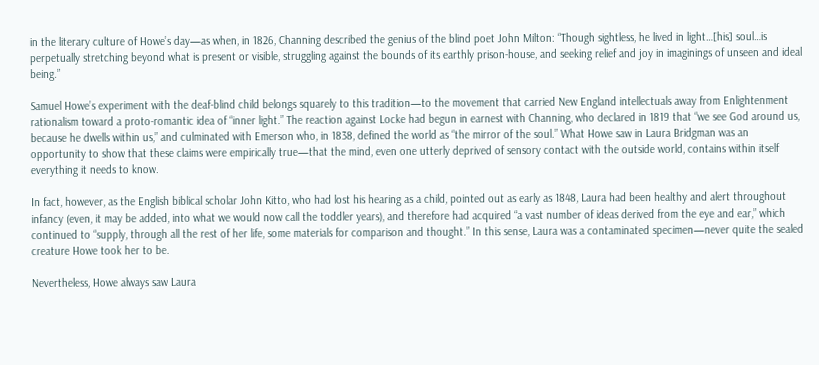in the literary culture of Howe’s day—as when, in 1826, Channing described the genius of the blind poet John Milton: “Though sightless, he lived in light…[his] soul…is perpetually stretching beyond what is present or visible, struggling against the bounds of its earthly prison-house, and seeking relief and joy in imaginings of unseen and ideal being.”

Samuel Howe’s experiment with the deaf-blind child belongs squarely to this tradition—to the movement that carried New England intellectuals away from Enlightenment rationalism toward a proto-romantic idea of “inner light.” The reaction against Locke had begun in earnest with Channing, who declared in 1819 that “we see God around us, because he dwells within us,” and culminated with Emerson who, in 1838, defined the world as “the mirror of the soul.” What Howe saw in Laura Bridgman was an opportunity to show that these claims were empirically true—that the mind, even one utterly deprived of sensory contact with the outside world, contains within itself everything it needs to know.

In fact, however, as the English biblical scholar John Kitto, who had lost his hearing as a child, pointed out as early as 1848, Laura had been healthy and alert throughout infancy (even, it may be added, into what we would now call the toddler years), and therefore had acquired “a vast number of ideas derived from the eye and ear,” which continued to “supply, through all the rest of her life, some materials for comparison and thought.” In this sense, Laura was a contaminated specimen—never quite the sealed creature Howe took her to be.

Nevertheless, Howe always saw Laura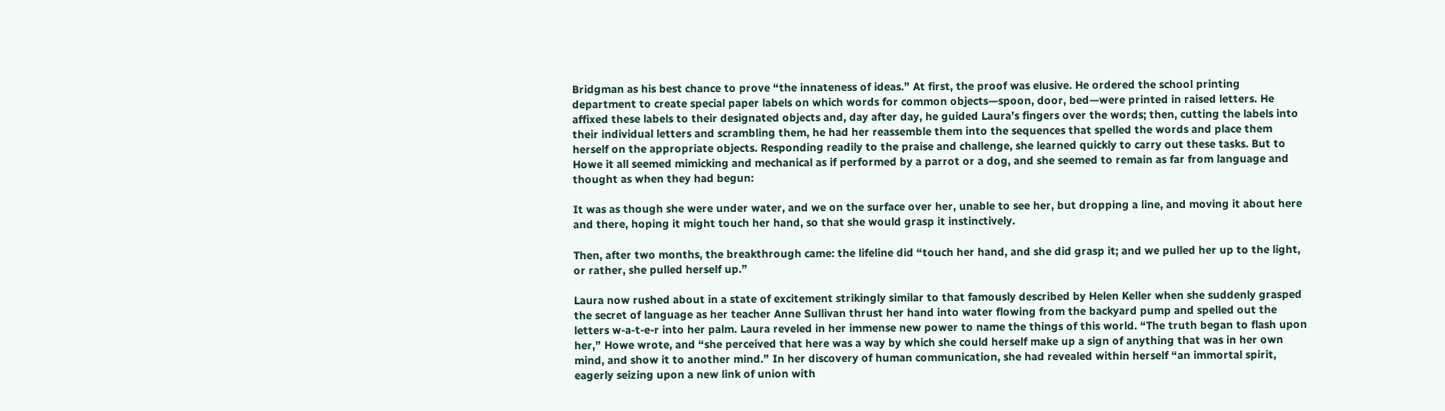Bridgman as his best chance to prove “the innateness of ideas.” At first, the proof was elusive. He ordered the school printing department to create special paper labels on which words for common objects—spoon, door, bed—were printed in raised letters. He affixed these labels to their designated objects and, day after day, he guided Laura’s fingers over the words; then, cutting the labels into their individual letters and scrambling them, he had her reassemble them into the sequences that spelled the words and place them herself on the appropriate objects. Responding readily to the praise and challenge, she learned quickly to carry out these tasks. But to Howe it all seemed mimicking and mechanical as if performed by a parrot or a dog, and she seemed to remain as far from language and thought as when they had begun:

It was as though she were under water, and we on the surface over her, unable to see her, but dropping a line, and moving it about here and there, hoping it might touch her hand, so that she would grasp it instinctively.

Then, after two months, the breakthrough came: the lifeline did “touch her hand, and she did grasp it; and we pulled her up to the light, or rather, she pulled herself up.”

Laura now rushed about in a state of excitement strikingly similar to that famously described by Helen Keller when she suddenly grasped the secret of language as her teacher Anne Sullivan thrust her hand into water flowing from the backyard pump and spelled out the letters w-a-t-e-r into her palm. Laura reveled in her immense new power to name the things of this world. “The truth began to flash upon her,” Howe wrote, and “she perceived that here was a way by which she could herself make up a sign of anything that was in her own mind, and show it to another mind.” In her discovery of human communication, she had revealed within herself “an immortal spirit, eagerly seizing upon a new link of union with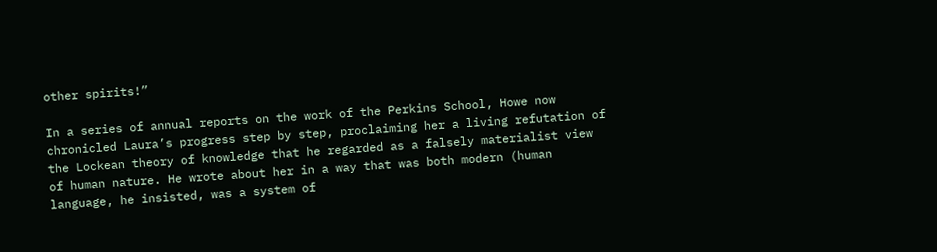other spirits!”

In a series of annual reports on the work of the Perkins School, Howe now chronicled Laura’s progress step by step, proclaiming her a living refutation of the Lockean theory of knowledge that he regarded as a falsely materialist view of human nature. He wrote about her in a way that was both modern (human language, he insisted, was a system of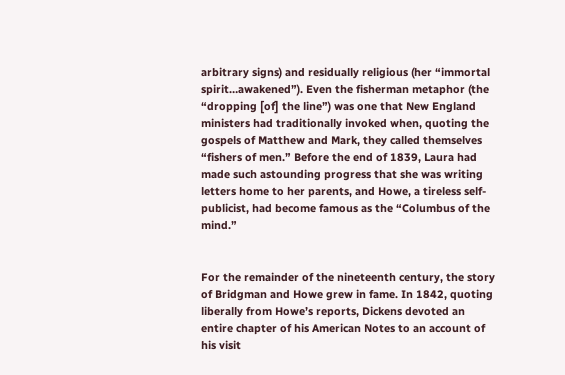arbitrary signs) and residually religious (her “immortal spirit…awakened”). Even the fisherman metaphor (the “dropping [of] the line”) was one that New England ministers had traditionally invoked when, quoting the gospels of Matthew and Mark, they called themselves “fishers of men.” Before the end of 1839, Laura had made such astounding progress that she was writing letters home to her parents, and Howe, a tireless self-publicist, had become famous as the “Columbus of the mind.”


For the remainder of the nineteenth century, the story of Bridgman and Howe grew in fame. In 1842, quoting liberally from Howe’s reports, Dickens devoted an entire chapter of his American Notes to an account of his visit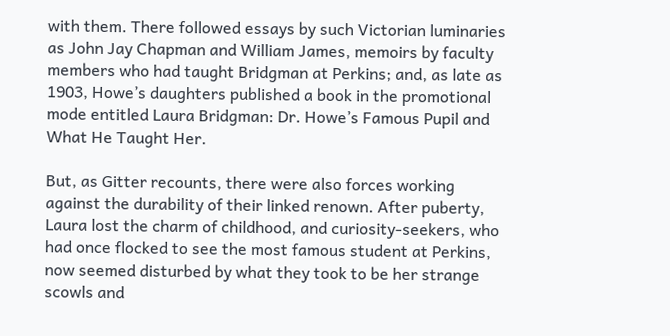with them. There followed essays by such Victorian luminaries as John Jay Chapman and William James, memoirs by faculty members who had taught Bridgman at Perkins; and, as late as 1903, Howe’s daughters published a book in the promotional mode entitled Laura Bridgman: Dr. Howe’s Famous Pupil and What He Taught Her.

But, as Gitter recounts, there were also forces working against the durability of their linked renown. After puberty, Laura lost the charm of childhood, and curiosity-seekers, who had once flocked to see the most famous student at Perkins, now seemed disturbed by what they took to be her strange scowls and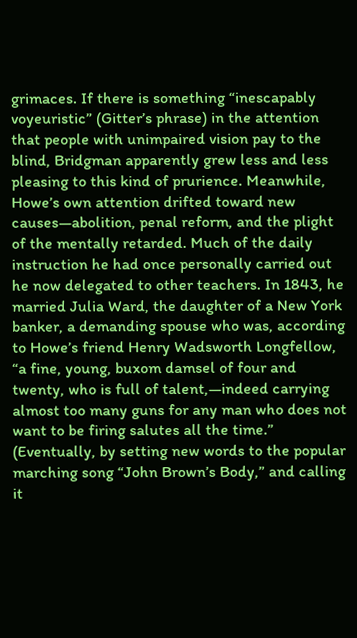grimaces. If there is something “inescapably voyeuristic” (Gitter’s phrase) in the attention that people with unimpaired vision pay to the blind, Bridgman apparently grew less and less pleasing to this kind of prurience. Meanwhile, Howe’s own attention drifted toward new causes—abolition, penal reform, and the plight of the mentally retarded. Much of the daily instruction he had once personally carried out he now delegated to other teachers. In 1843, he married Julia Ward, the daughter of a New York banker, a demanding spouse who was, according to Howe’s friend Henry Wadsworth Longfellow, “a fine, young, buxom damsel of four and twenty, who is full of talent,—indeed carrying almost too many guns for any man who does not want to be firing salutes all the time.” (Eventually, by setting new words to the popular marching song “John Brown’s Body,” and calling it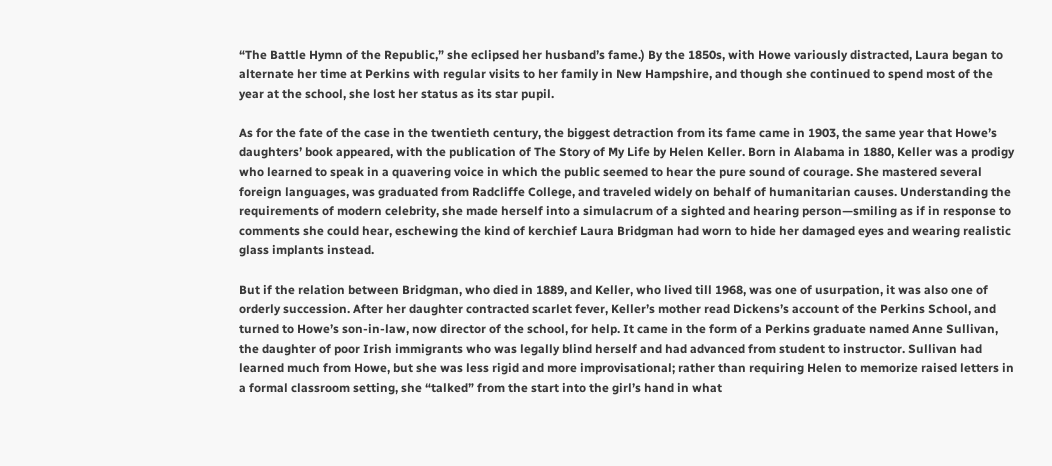“The Battle Hymn of the Republic,” she eclipsed her husband’s fame.) By the 1850s, with Howe variously distracted, Laura began to alternate her time at Perkins with regular visits to her family in New Hampshire, and though she continued to spend most of the year at the school, she lost her status as its star pupil.

As for the fate of the case in the twentieth century, the biggest detraction from its fame came in 1903, the same year that Howe’s daughters’ book appeared, with the publication of The Story of My Life by Helen Keller. Born in Alabama in 1880, Keller was a prodigy who learned to speak in a quavering voice in which the public seemed to hear the pure sound of courage. She mastered several foreign languages, was graduated from Radcliffe College, and traveled widely on behalf of humanitarian causes. Understanding the requirements of modern celebrity, she made herself into a simulacrum of a sighted and hearing person—smiling as if in response to comments she could hear, eschewing the kind of kerchief Laura Bridgman had worn to hide her damaged eyes and wearing realistic glass implants instead.

But if the relation between Bridgman, who died in 1889, and Keller, who lived till 1968, was one of usurpation, it was also one of orderly succession. After her daughter contracted scarlet fever, Keller’s mother read Dickens’s account of the Perkins School, and turned to Howe’s son-in-law, now director of the school, for help. It came in the form of a Perkins graduate named Anne Sullivan, the daughter of poor Irish immigrants who was legally blind herself and had advanced from student to instructor. Sullivan had learned much from Howe, but she was less rigid and more improvisational; rather than requiring Helen to memorize raised letters in a formal classroom setting, she “talked” from the start into the girl’s hand in what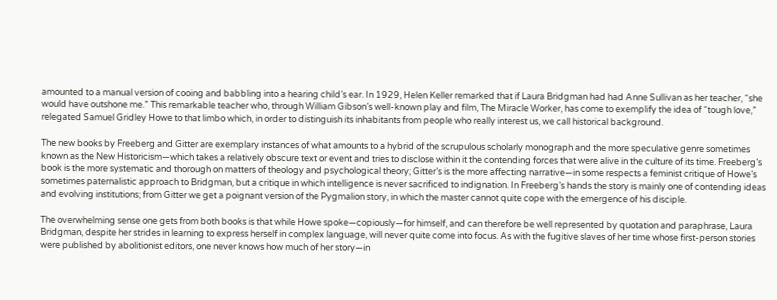amounted to a manual version of cooing and babbling into a hearing child’s ear. In 1929, Helen Keller remarked that if Laura Bridgman had had Anne Sullivan as her teacher, “she would have outshone me.” This remarkable teacher who, through William Gibson’s well-known play and film, The Miracle Worker, has come to exemplify the idea of “tough love,” relegated Samuel Gridley Howe to that limbo which, in order to distinguish its inhabitants from people who really interest us, we call historical background.

The new books by Freeberg and Gitter are exemplary instances of what amounts to a hybrid of the scrupulous scholarly monograph and the more speculative genre sometimes known as the New Historicism—which takes a relatively obscure text or event and tries to disclose within it the contending forces that were alive in the culture of its time. Freeberg’s book is the more systematic and thorough on matters of theology and psychological theory; Gitter’s is the more affecting narrative—in some respects a feminist critique of Howe’s sometimes paternalistic approach to Bridgman, but a critique in which intelligence is never sacrificed to indignation. In Freeberg’s hands the story is mainly one of contending ideas and evolving institutions; from Gitter we get a poignant version of the Pygmalion story, in which the master cannot quite cope with the emergence of his disciple.

The overwhelming sense one gets from both books is that while Howe spoke—copiously—for himself, and can therefore be well represented by quotation and paraphrase, Laura Bridgman, despite her strides in learning to express herself in complex language, will never quite come into focus. As with the fugitive slaves of her time whose first-person stories were published by abolitionist editors, one never knows how much of her story—in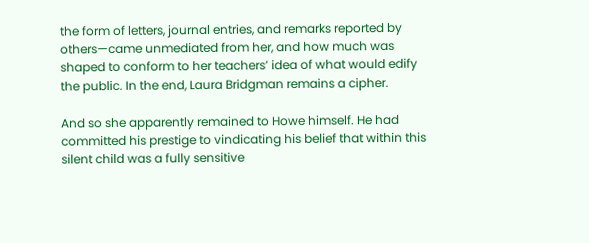the form of letters, journal entries, and remarks reported by others—came unmediated from her, and how much was shaped to conform to her teachers’ idea of what would edify the public. In the end, Laura Bridgman remains a cipher.

And so she apparently remained to Howe himself. He had committed his prestige to vindicating his belief that within this silent child was a fully sensitive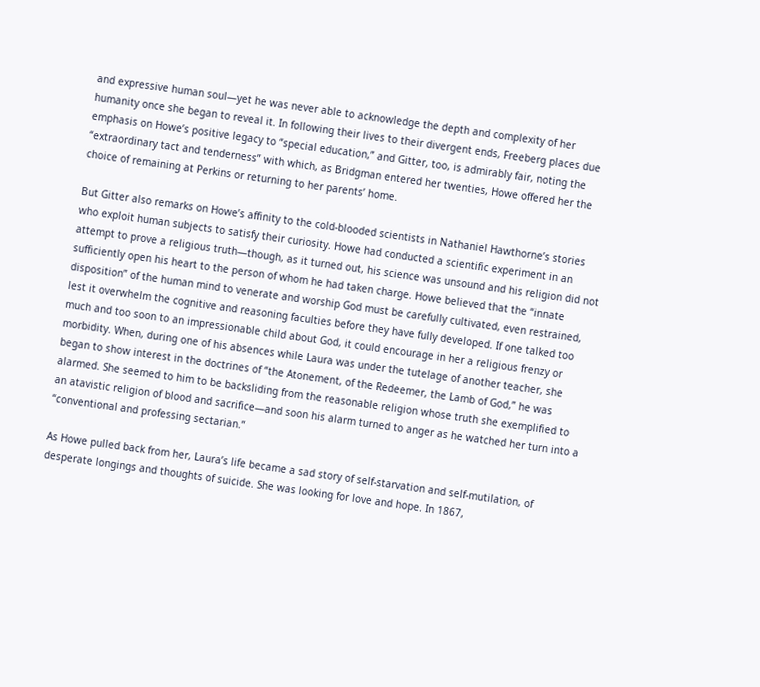and expressive human soul—yet he was never able to acknowledge the depth and complexity of her humanity once she began to reveal it. In following their lives to their divergent ends, Freeberg places due emphasis on Howe’s positive legacy to “special education,” and Gitter, too, is admirably fair, noting the “extraordinary tact and tenderness” with which, as Bridgman entered her twenties, Howe offered her the choice of remaining at Perkins or returning to her parents’ home.

But Gitter also remarks on Howe’s affinity to the cold-blooded scientists in Nathaniel Hawthorne’s stories who exploit human subjects to satisfy their curiosity. Howe had conducted a scientific experiment in an attempt to prove a religious truth—though, as it turned out, his science was unsound and his religion did not sufficiently open his heart to the person of whom he had taken charge. Howe believed that the “innate disposition” of the human mind to venerate and worship God must be carefully cultivated, even restrained, lest it overwhelm the cognitive and reasoning faculties before they have fully developed. If one talked too much and too soon to an impressionable child about God, it could encourage in her a religious frenzy or morbidity. When, during one of his absences while Laura was under the tutelage of another teacher, she began to show interest in the doctrines of “the Atonement, of the Redeemer, the Lamb of God,” he was alarmed. She seemed to him to be backsliding from the reasonable religion whose truth she exemplified to an atavistic religion of blood and sacrifice—and soon his alarm turned to anger as he watched her turn into a “conventional and professing sectarian.”

As Howe pulled back from her, Laura’s life became a sad story of self-starvation and self-mutilation, of desperate longings and thoughts of suicide. She was looking for love and hope. In 1867,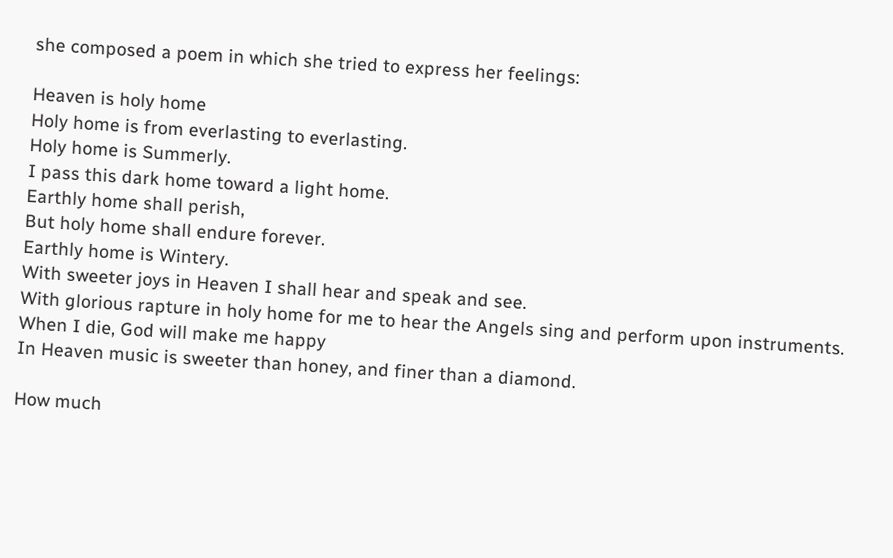she composed a poem in which she tried to express her feelings:

Heaven is holy home
Holy home is from everlasting to everlasting.
Holy home is Summerly.
I pass this dark home toward a light home.
Earthly home shall perish,
But holy home shall endure forever.
Earthly home is Wintery.
With sweeter joys in Heaven I shall hear and speak and see.
With glorious rapture in holy home for me to hear the Angels sing and perform upon instruments.
When I die, God will make me happy
In Heaven music is sweeter than honey, and finer than a diamond.

How much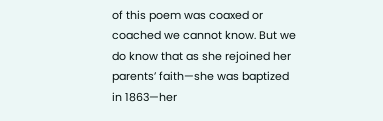of this poem was coaxed or coached we cannot know. But we do know that as she rejoined her parents’ faith—she was baptized in 1863—her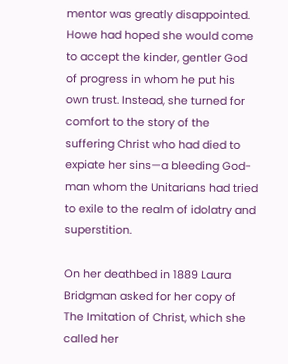mentor was greatly disappointed. Howe had hoped she would come to accept the kinder, gentler God of progress in whom he put his own trust. Instead, she turned for comfort to the story of the suffering Christ who had died to expiate her sins—a bleeding God-man whom the Unitarians had tried to exile to the realm of idolatry and superstition.

On her deathbed in 1889 Laura Bridgman asked for her copy of The Imitation of Christ, which she called her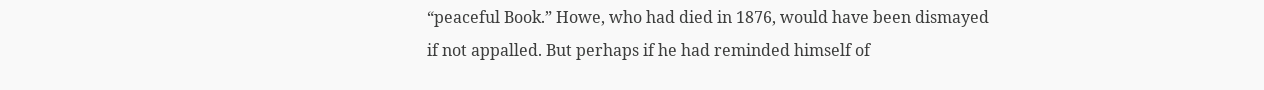“peaceful Book.” Howe, who had died in 1876, would have been dismayed if not appalled. But perhaps if he had reminded himself of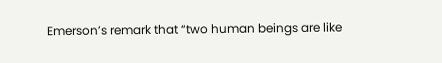Emerson’s remark that “two human beings are like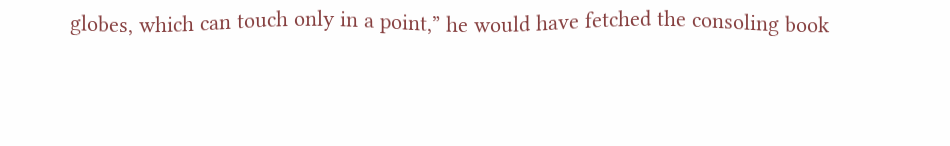globes, which can touch only in a point,” he would have fetched the consoling book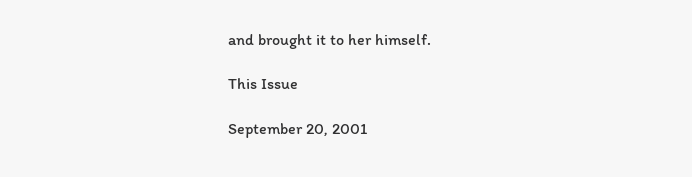and brought it to her himself.

This Issue

September 20, 2001